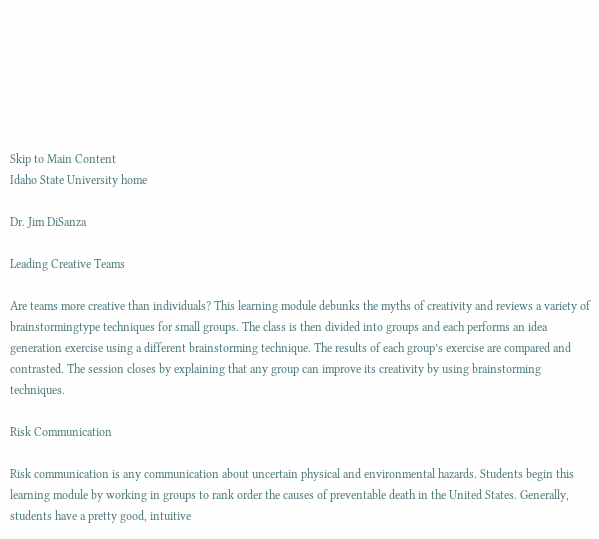Skip to Main Content
Idaho State University home

Dr. Jim DiSanza

Leading Creative Teams

Are teams more creative than individuals? This learning module debunks the myths of creativity and reviews a variety of brainstormingtype techniques for small groups. The class is then divided into groups and each performs an idea generation exercise using a different brainstorming technique. The results of each group’s exercise are compared and contrasted. The session closes by explaining that any group can improve its creativity by using brainstorming techniques.

Risk Communication

Risk communication is any communication about uncertain physical and environmental hazards. Students begin this learning module by working in groups to rank order the causes of preventable death in the United States. Generally, students have a pretty good, intuitive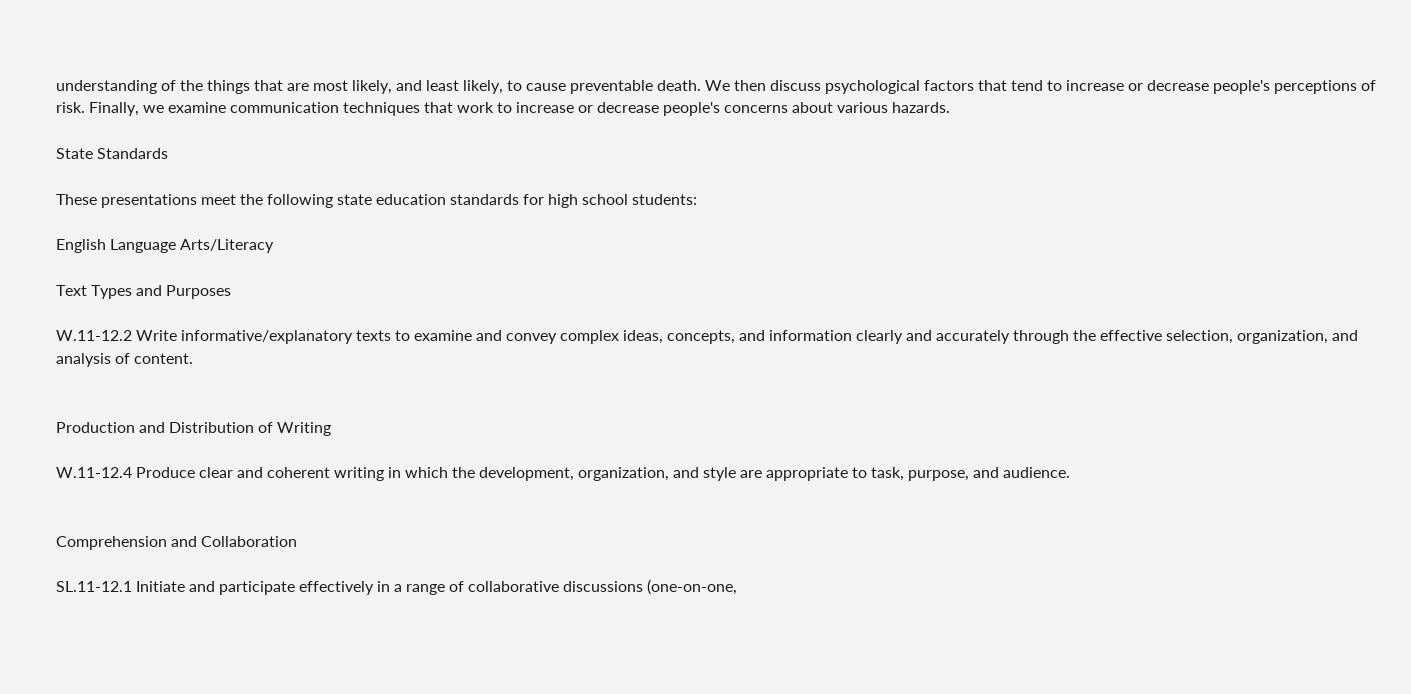understanding of the things that are most likely, and least likely, to cause preventable death. We then discuss psychological factors that tend to increase or decrease people's perceptions of risk. Finally, we examine communication techniques that work to increase or decrease people's concerns about various hazards.

State Standards

These presentations meet the following state education standards for high school students:

English Language Arts/Literacy

Text Types and Purposes

W.11-12.2 Write informative/explanatory texts to examine and convey complex ideas, concepts, and information clearly and accurately through the effective selection, organization, and analysis of content.


Production and Distribution of Writing

W.11-12.4 Produce clear and coherent writing in which the development, organization, and style are appropriate to task, purpose, and audience.


Comprehension and Collaboration

SL.11-12.1 Initiate and participate effectively in a range of collaborative discussions (one-on-one,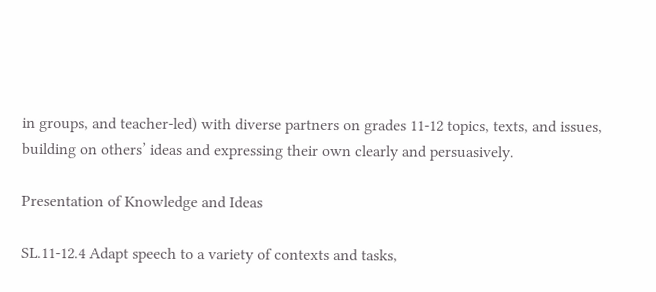in groups, and teacher-led) with diverse partners on grades 11-12 topics, texts, and issues, building on others’ ideas and expressing their own clearly and persuasively.

Presentation of Knowledge and Ideas

SL.11-12.4 Adapt speech to a variety of contexts and tasks,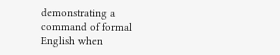demonstrating a command of formal English when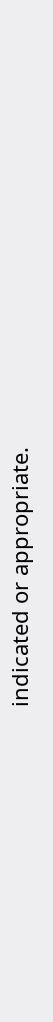indicated or appropriate.